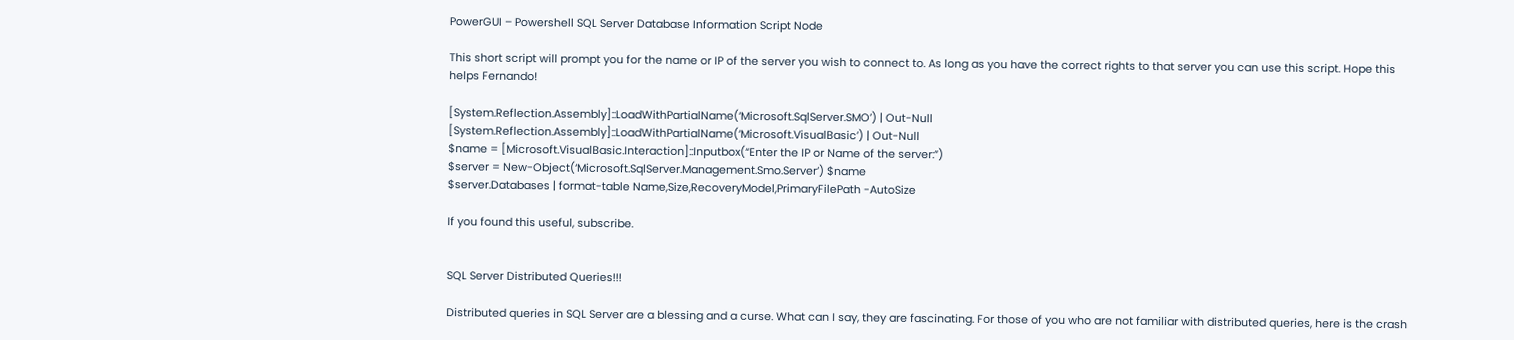PowerGUI – Powershell SQL Server Database Information Script Node

This short script will prompt you for the name or IP of the server you wish to connect to. As long as you have the correct rights to that server you can use this script. Hope this helps Fernando!

[System.Reflection.Assembly]::LoadWithPartialName(‘Microsoft.SqlServer.SMO’) | Out-Null
[System.Reflection.Assembly]::LoadWithPartialName(‘Microsoft.VisualBasic’) | Out-Null
$name = [Microsoft.VisualBasic.Interaction]::Inputbox(“Enter the IP or Name of the server:”)
$server = New-Object(‘Microsoft.SqlServer.Management.Smo.Server’) $name
$server.Databases | format-table Name,Size,RecoveryModel,PrimaryFilePath -AutoSize

If you found this useful, subscribe.


SQL Server Distributed Queries!!!

Distributed queries in SQL Server are a blessing and a curse. What can I say, they are fascinating. For those of you who are not familiar with distributed queries, here is the crash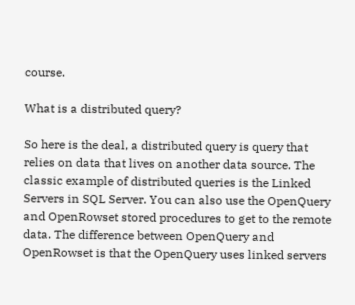course.

What is a distributed query?

So here is the deal, a distributed query is query that relies on data that lives on another data source. The classic example of distributed queries is the Linked Servers in SQL Server. You can also use the OpenQuery and OpenRowset stored procedures to get to the remote data. The difference between OpenQuery and OpenRowset is that the OpenQuery uses linked servers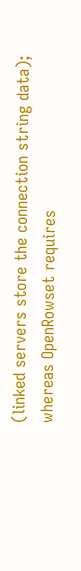(linked servers store the connection string data); whereas OpenRowset requires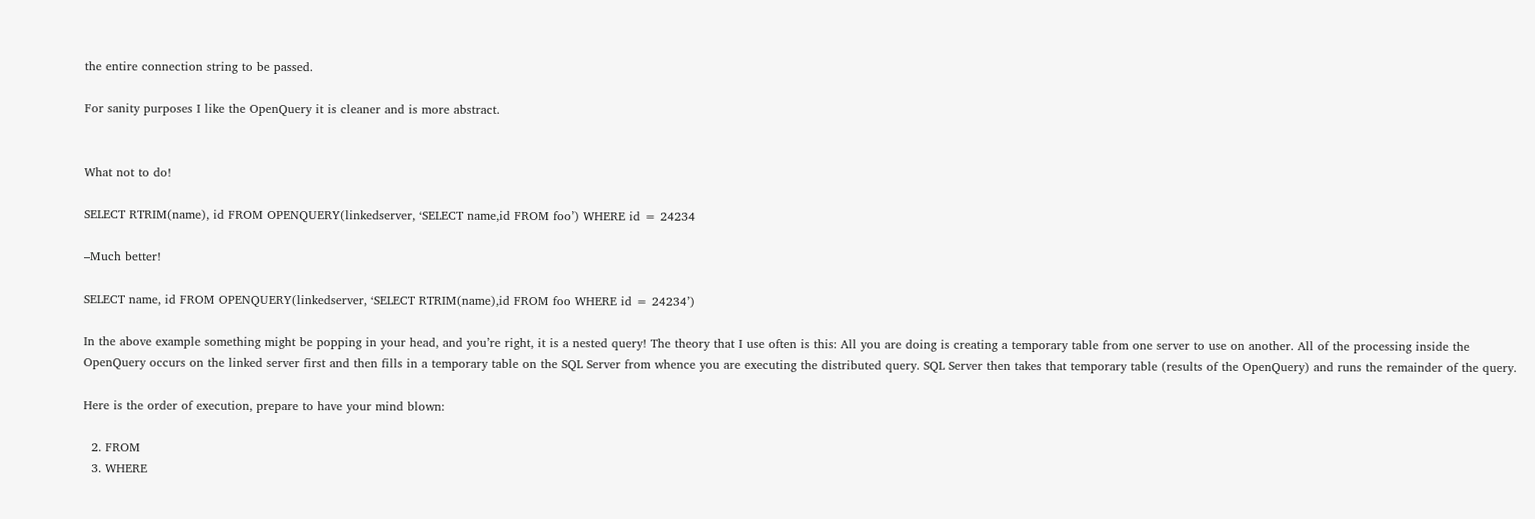the entire connection string to be passed.

For sanity purposes I like the OpenQuery it is cleaner and is more abstract.


What not to do!

SELECT RTRIM(name), id FROM OPENQUERY(linkedserver, ‘SELECT name,id FROM foo’) WHERE id = 24234

–Much better!

SELECT name, id FROM OPENQUERY(linkedserver, ‘SELECT RTRIM(name),id FROM foo WHERE id = 24234’)

In the above example something might be popping in your head, and you’re right, it is a nested query! The theory that I use often is this: All you are doing is creating a temporary table from one server to use on another. All of the processing inside the OpenQuery occurs on the linked server first and then fills in a temporary table on the SQL Server from whence you are executing the distributed query. SQL Server then takes that temporary table (results of the OpenQuery) and runs the remainder of the query.

Here is the order of execution, prepare to have your mind blown:

  2. FROM
  3. WHERE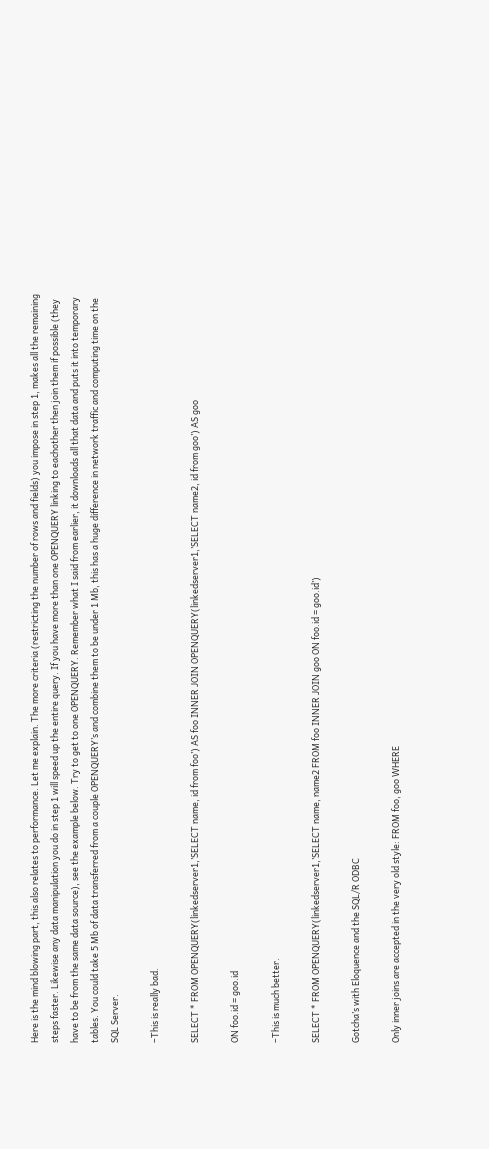Here is the mind blowing part, this also relates to performance. Let me explain. The more criteria (restricting the number of rows and fields) you impose in step 1, makes all the remaining steps faster. Likewise any data manipulation you do in step 1 will speed up the entire query. If you have more than one OPENQUERY linking to eachother then join them if possible (they have to be from the same data source), see the example below. Try to get to one OPENQUERY. Remember what I said from earlier, it downloads all that data and puts it into temporary tables. You could take 5 Mb of data transferred from a couple OPENQUERY’s and combine them to be under 1 Mb, this has a huge difference in network traffic and computing time on the SQL Server.

–This is really bad.

SELECT * FROM OPENQUERY(linkedserver1,’SELECT name, id from foo’) AS foo INNER JOIN OPENQUERY(linkedserver1,’SELECT name2, id from goo’) AS goo

ON foo.id = goo.id

–This is much better.

SELECT * FROM OPENQUERY(linkedserver1,’SELECT name, name2 FROM foo INNER JOIN goo ON foo.id = goo.id’)

Gotcha’s with Eloquence and the SQL/R ODBC

Only inner joins are accepted in the very old style: FROM foo, goo WHERE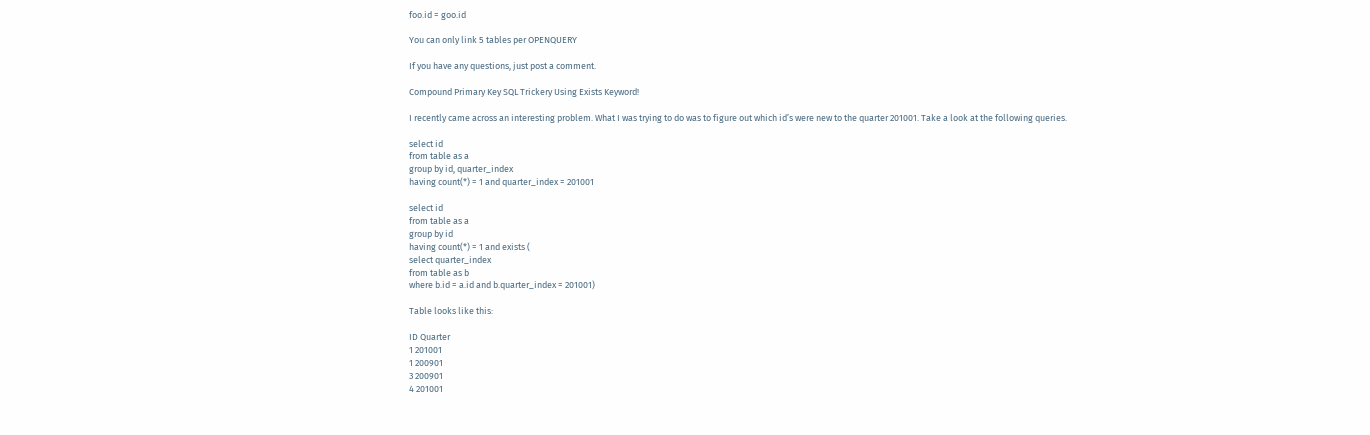foo.id = goo.id

You can only link 5 tables per OPENQUERY

If you have any questions, just post a comment.

Compound Primary Key SQL Trickery Using Exists Keyword!

I recently came across an interesting problem. What I was trying to do was to figure out which id’s were new to the quarter 201001. Take a look at the following queries.

select id
from table as a
group by id, quarter_index
having count(*) = 1 and quarter_index = 201001

select id
from table as a
group by id
having count(*) = 1 and exists (
select quarter_index
from table as b
where b.id = a.id and b.quarter_index = 201001)

Table looks like this:

ID Quarter
1 201001
1 200901
3 200901
4 201001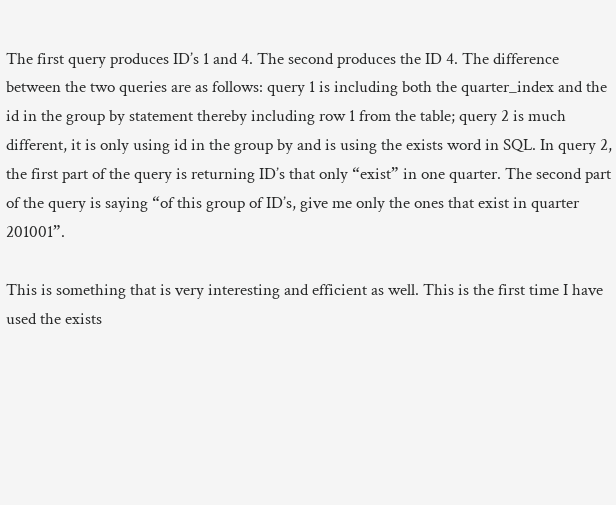The first query produces ID’s 1 and 4. The second produces the ID 4. The difference between the two queries are as follows: query 1 is including both the quarter_index and the id in the group by statement thereby including row 1 from the table; query 2 is much different, it is only using id in the group by and is using the exists word in SQL. In query 2, the first part of the query is returning ID’s that only “exist” in one quarter. The second part of the query is saying “of this group of ID’s, give me only the ones that exist in quarter 201001”.

This is something that is very interesting and efficient as well. This is the first time I have used the exists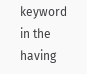keyword in the having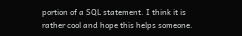portion of a SQL statement. I think it is rather cool and hope this helps someone.